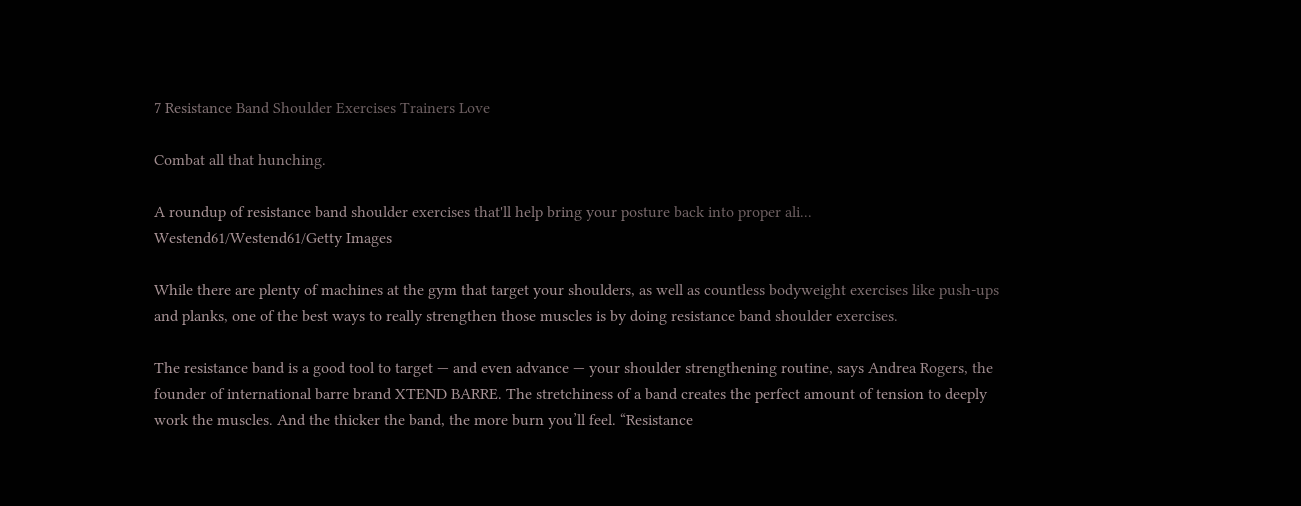7 Resistance Band Shoulder Exercises Trainers Love

Combat all that hunching.

A roundup of resistance band shoulder exercises that'll help bring your posture back into proper ali...
Westend61/Westend61/Getty Images

While there are plenty of machines at the gym that target your shoulders, as well as countless bodyweight exercises like push-ups and planks, one of the best ways to really strengthen those muscles is by doing resistance band shoulder exercises.

The resistance band is a good tool to target — and even advance — your shoulder strengthening routine, says Andrea Rogers, the founder of international barre brand XTEND BARRE. The stretchiness of a band creates the perfect amount of tension to deeply work the muscles. And the thicker the band, the more burn you’ll feel. “Resistance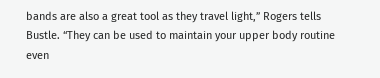bands are also a great tool as they travel light,” Rogers tells Bustle. “They can be used to maintain your upper body routine even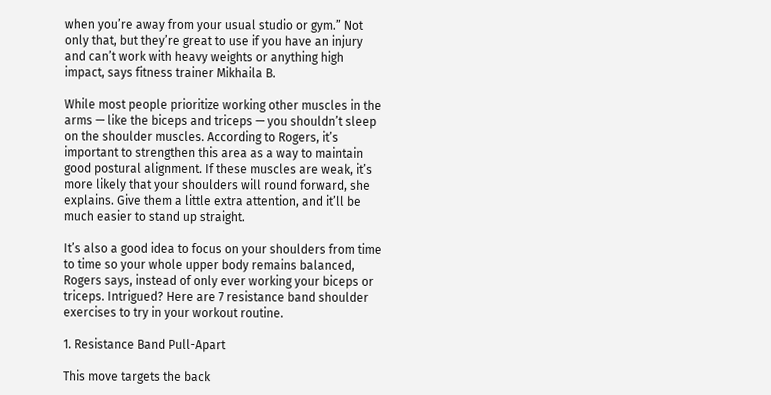when you’re away from your usual studio or gym.” Not only that, but they’re great to use if you have an injury and can’t work with heavy weights or anything high impact, says fitness trainer Mikhaila B.

While most people prioritize working other muscles in the arms — like the biceps and triceps — you shouldn’t sleep on the shoulder muscles. According to Rogers, it’s important to strengthen this area as a way to maintain good postural alignment. If these muscles are weak, it’s more likely that your shoulders will round forward, she explains. Give them a little extra attention, and it’ll be much easier to stand up straight.

It’s also a good idea to focus on your shoulders from time to time so your whole upper body remains balanced, Rogers says, instead of only ever working your biceps or triceps. Intrigued? Here are 7 resistance band shoulder exercises to try in your workout routine.

1. Resistance Band Pull-Apart

This move targets the back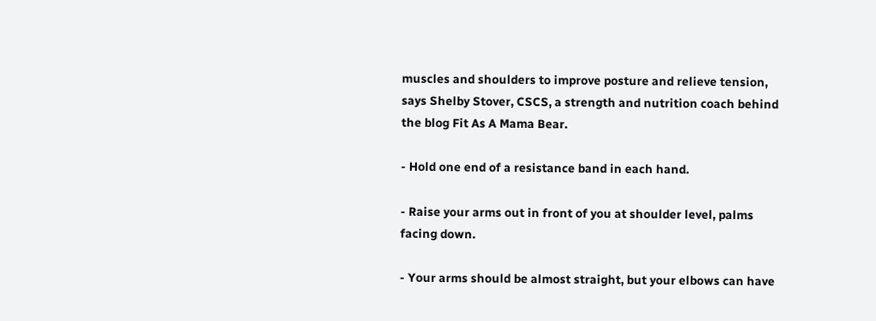muscles and shoulders to improve posture and relieve tension, says Shelby Stover, CSCS, a strength and nutrition coach behind the blog Fit As A Mama Bear.

- Hold one end of a resistance band in each hand.

- Raise your arms out in front of you at shoulder level, palms facing down.

- Your arms should be almost straight, but your elbows can have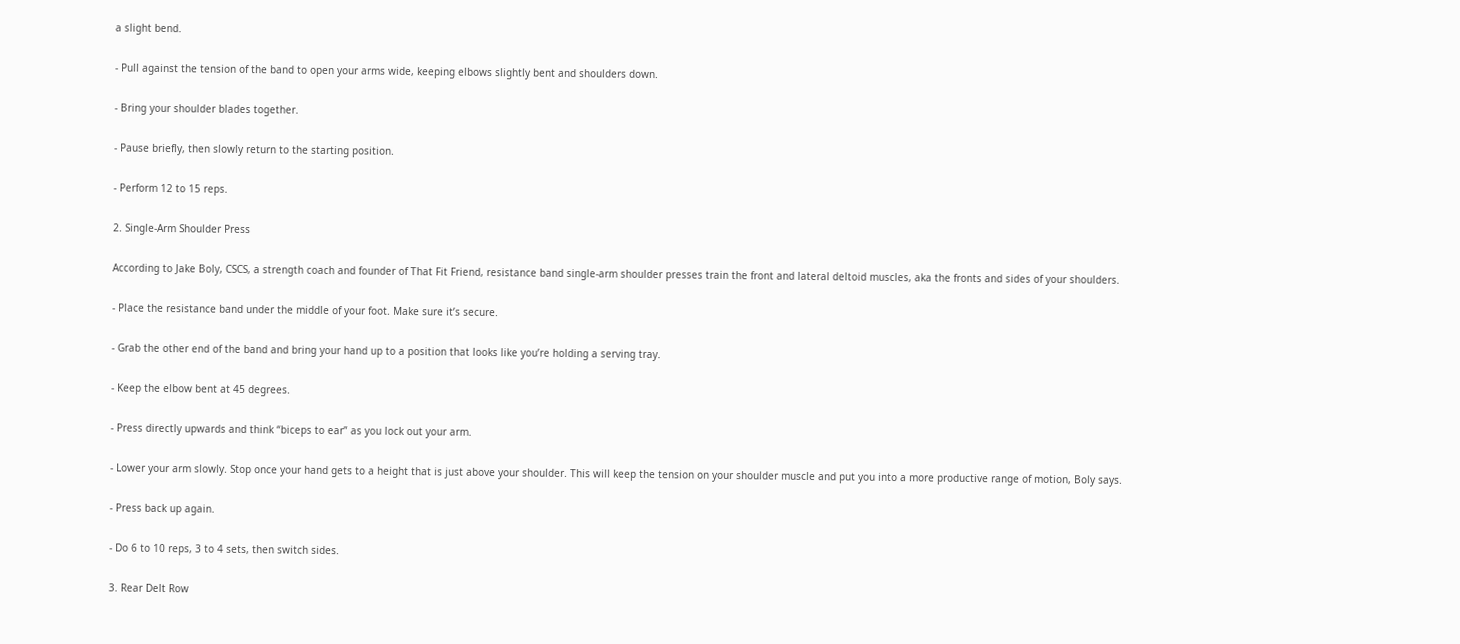a slight bend.

- Pull against the tension of the band to open your arms wide, keeping elbows slightly bent and shoulders down.

- Bring your shoulder blades together.

- Pause briefly, then slowly return to the starting position.

- Perform 12 to 15 reps.

2. Single-Arm Shoulder Press

According to Jake Boly, CSCS, a strength coach and founder of That Fit Friend, resistance band single-arm shoulder presses train the front and lateral deltoid muscles, aka the fronts and sides of your shoulders.

- Place the resistance band under the middle of your foot. Make sure it’s secure.

- Grab the other end of the band and bring your hand up to a position that looks like you’re holding a serving tray.

- Keep the elbow bent at 45 degrees.

- Press directly upwards and think “biceps to ear” as you lock out your arm.

- Lower your arm slowly. Stop once your hand gets to a height that is just above your shoulder. This will keep the tension on your shoulder muscle and put you into a more productive range of motion, Boly says.

- Press back up again.

- Do 6 to 10 reps, 3 to 4 sets, then switch sides.

3. Rear Delt Row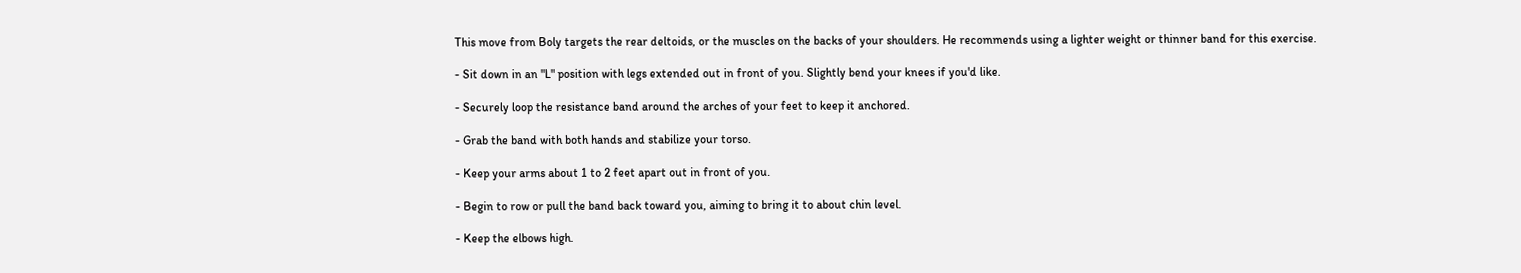This move from Boly targets the rear deltoids, or the muscles on the backs of your shoulders. He recommends using a lighter weight or thinner band for this exercise.

- Sit down in an "L" position with legs extended out in front of you. Slightly bend your knees if you'd like.

- Securely loop the resistance band around the arches of your feet to keep it anchored.

- Grab the band with both hands and stabilize your torso.

- Keep your arms about 1 to 2 feet apart out in front of you.

- Begin to row or pull the band back toward you, aiming to bring it to about chin level.

- Keep the elbows high.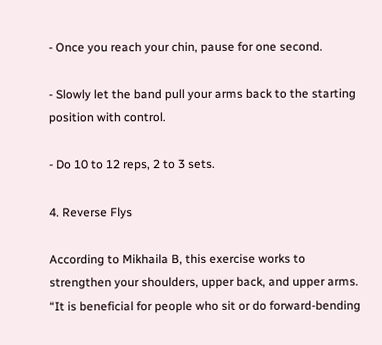- Once you reach your chin, pause for one second.

- Slowly let the band pull your arms back to the starting position with control.

- Do 10 to 12 reps, 2 to 3 sets.

4. Reverse Flys

According to Mikhaila B, this exercise works to strengthen your shoulders, upper back, and upper arms. “It is beneficial for people who sit or do forward-bending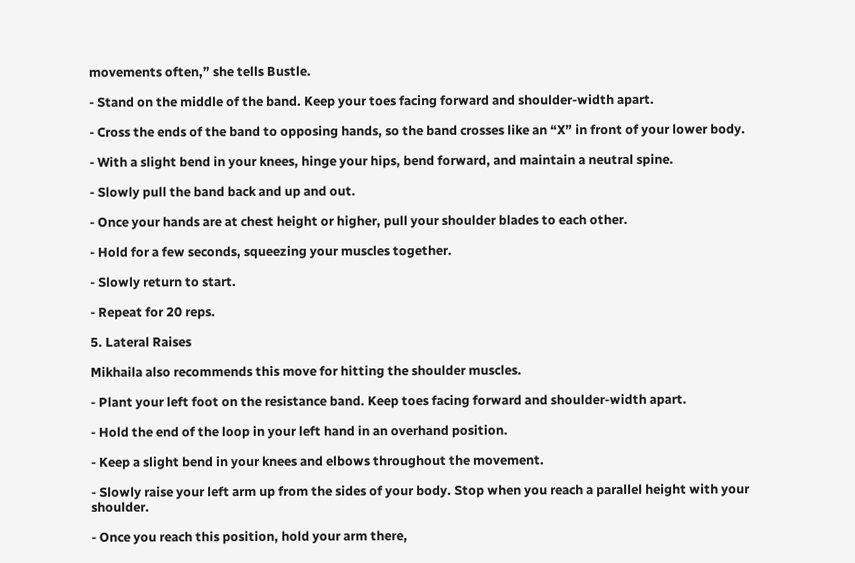movements often,” she tells Bustle.

- Stand on the middle of the band. Keep your toes facing forward and shoulder-width apart.

- Cross the ends of the band to opposing hands, so the band crosses like an “X” in front of your lower body.

- With a slight bend in your knees, hinge your hips, bend forward, and maintain a neutral spine.

- Slowly pull the band back and up and out.

- Once your hands are at chest height or higher, pull your shoulder blades to each other.

- Hold for a few seconds, squeezing your muscles together.

- Slowly return to start.

- Repeat for 20 reps.

5. Lateral Raises

Mikhaila also recommends this move for hitting the shoulder muscles.

- Plant your left foot on the resistance band. Keep toes facing forward and shoulder-width apart.

- Hold the end of the loop in your left hand in an overhand position.

- Keep a slight bend in your knees and elbows throughout the movement.

- Slowly raise your left arm up from the sides of your body. Stop when you reach a parallel height with your shoulder.

- Once you reach this position, hold your arm there,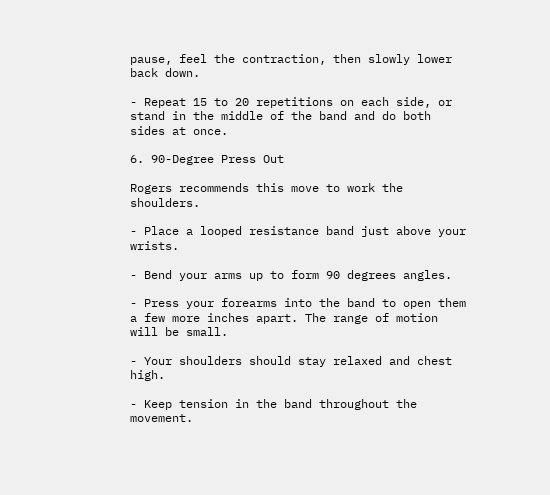pause, feel the contraction, then slowly lower back down.

- Repeat 15 to 20 repetitions on each side, or stand in the middle of the band and do both sides at once.

6. 90-Degree Press Out

Rogers recommends this move to work the shoulders.

- Place a looped resistance band just above your wrists.

- Bend your arms up to form 90 degrees angles.

- Press your forearms into the band to open them a few more inches apart. The range of motion will be small.

- Your shoulders should stay relaxed and chest high.

- Keep tension in the band throughout the movement.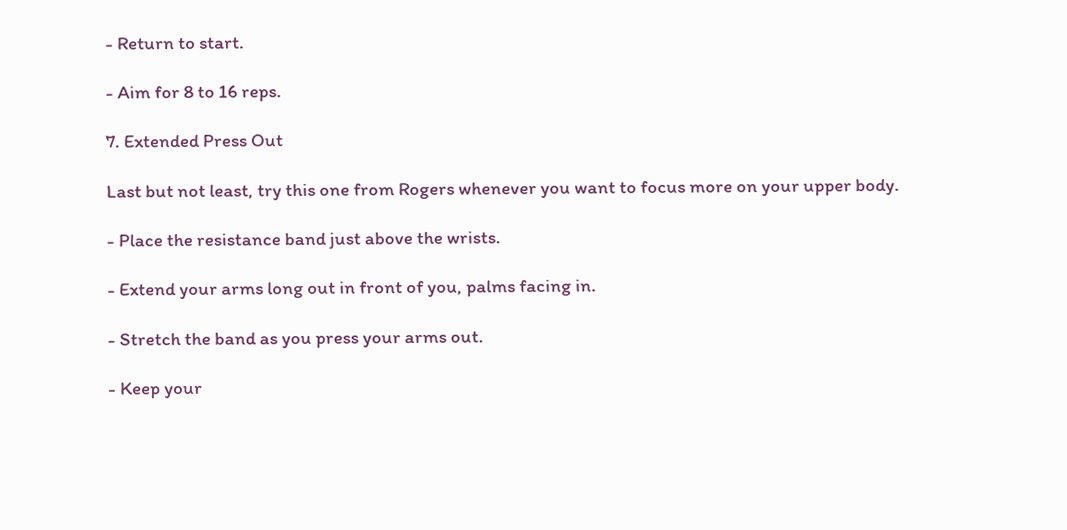- Return to start.

- Aim for 8 to 16 reps.

7. Extended Press Out

Last but not least, try this one from Rogers whenever you want to focus more on your upper body.

- Place the resistance band just above the wrists.

- Extend your arms long out in front of you, palms facing in.

- Stretch the band as you press your arms out.

- Keep your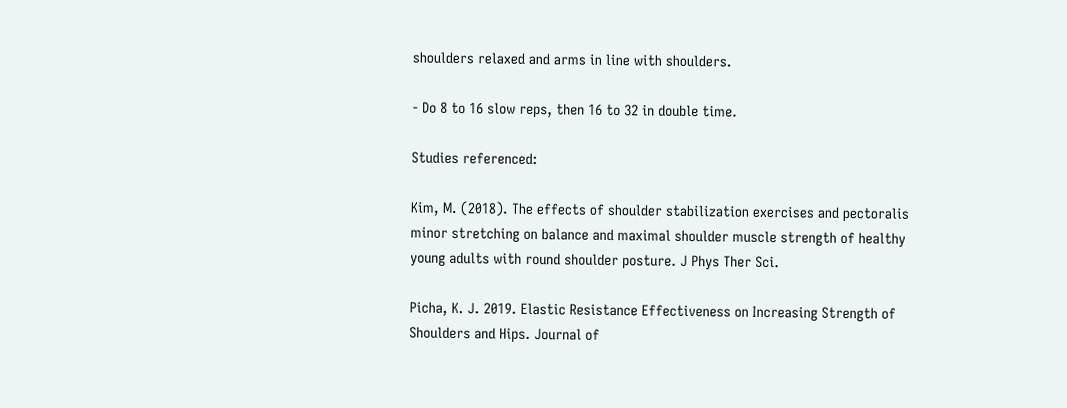shoulders relaxed and arms in line with shoulders.

- Do 8 to 16 slow reps, then 16 to 32 in double time.

Studies referenced:

Kim, M. (2018). The effects of shoulder stabilization exercises and pectoralis minor stretching on balance and maximal shoulder muscle strength of healthy young adults with round shoulder posture. J Phys Ther Sci.

Picha, K. J. 2019. Elastic Resistance Effectiveness on Increasing Strength of Shoulders and Hips. Journal of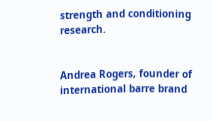strength and conditioning research.


Andrea Rogers, founder of international barre brand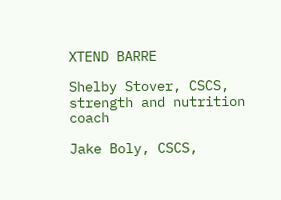XTEND BARRE

Shelby Stover, CSCS, strength and nutrition coach

Jake Boly, CSCS,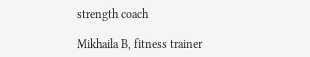strength coach

Mikhaila B, fitness trainer